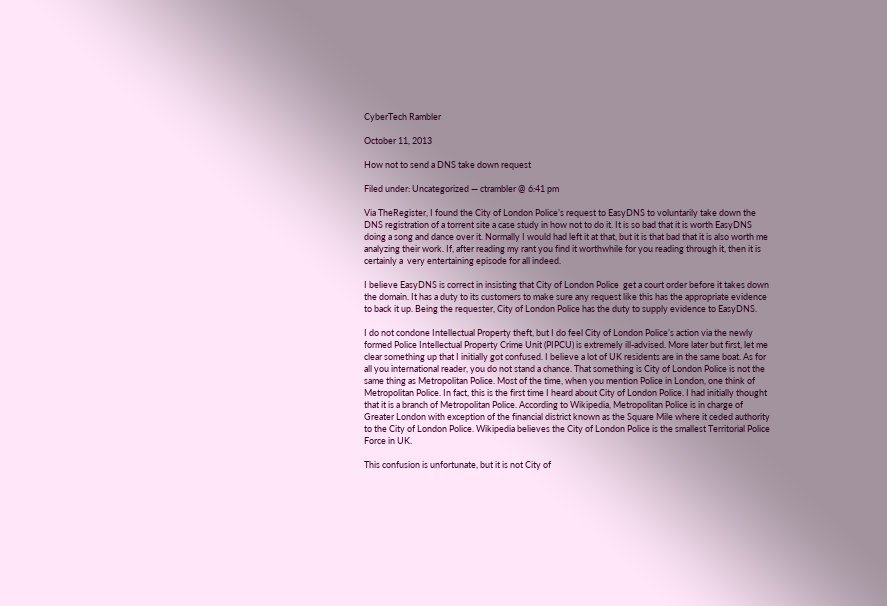CyberTech Rambler

October 11, 2013

How not to send a DNS take down request

Filed under: Uncategorized — ctrambler @ 6:41 pm

Via TheRegister, I found the City of London Police’s request to EasyDNS to voluntarily take down the DNS registration of a torrent site a case study in how not to do it. It is so bad that it is worth EasyDNS doing a song and dance over it. Normally I would had left it at that, but it is that bad that it is also worth me analyzing their work. If, after reading my rant you find it worthwhile for you reading through it, then it is certainly a  very entertaining episode for all indeed.

I believe EasyDNS is correct in insisting that City of London Police  get a court order before it takes down the domain. It has a duty to its customers to make sure any request like this has the appropriate evidence to back it up. Being the requester, City of London Police has the duty to supply evidence to EasyDNS.

I do not condone Intellectual Property theft, but I do feel City of London Police’s action via the newly formed Police Intellectual Property Crime Unit (PIPCU) is extremely ill-advised. More later but first, let me clear something up that I initially got confused. I believe a lot of UK residents are in the same boat. As for all you international reader, you do not stand a chance. That something is City of London Police is not the same thing as Metropolitan Police. Most of the time, when you mention Police in London, one think of Metropolitan Police. In fact, this is the first time I heard about City of London Police. I had initially thought that it is a branch of Metropolitan Police. According to Wikipedia, Metropolitan Police is in charge of Greater London with exception of the financial district known as the Square Mile where it ceded authority to the City of London Police. Wikipedia believes the City of London Police is the smallest Territorial Police Force in UK.

This confusion is unfortunate, but it is not City of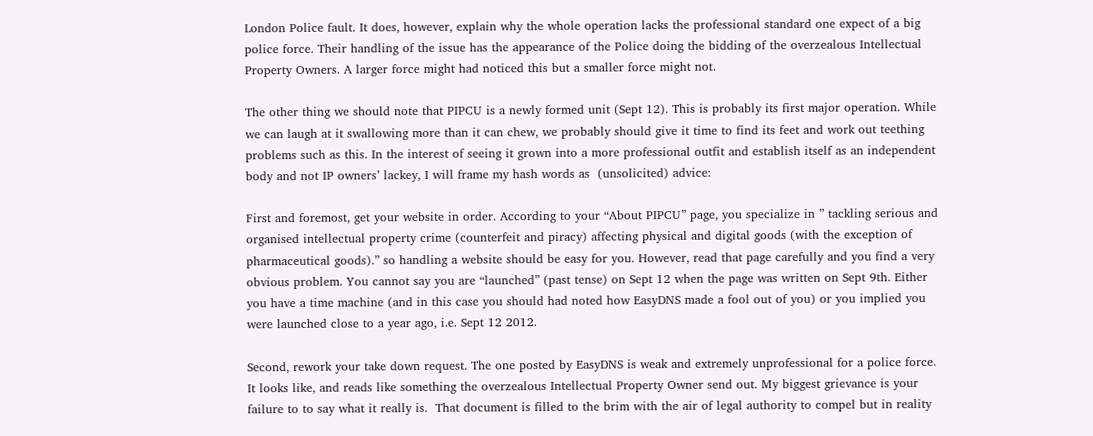London Police fault. It does, however, explain why the whole operation lacks the professional standard one expect of a big police force. Their handling of the issue has the appearance of the Police doing the bidding of the overzealous Intellectual Property Owners. A larger force might had noticed this but a smaller force might not.

The other thing we should note that PIPCU is a newly formed unit (Sept 12). This is probably its first major operation. While we can laugh at it swallowing more than it can chew, we probably should give it time to find its feet and work out teething problems such as this. In the interest of seeing it grown into a more professional outfit and establish itself as an independent  body and not IP owners’ lackey, I will frame my hash words as  (unsolicited) advice:

First and foremost, get your website in order. According to your “About PIPCU” page, you specialize in ” tackling serious and organised intellectual property crime (counterfeit and piracy) affecting physical and digital goods (with the exception of pharmaceutical goods).” so handling a website should be easy for you. However, read that page carefully and you find a very obvious problem. You cannot say you are “launched” (past tense) on Sept 12 when the page was written on Sept 9th. Either you have a time machine (and in this case you should had noted how EasyDNS made a fool out of you) or you implied you were launched close to a year ago, i.e. Sept 12 2012.

Second, rework your take down request. The one posted by EasyDNS is weak and extremely unprofessional for a police force. It looks like, and reads like something the overzealous Intellectual Property Owner send out. My biggest grievance is your failure to to say what it really is.  That document is filled to the brim with the air of legal authority to compel but in reality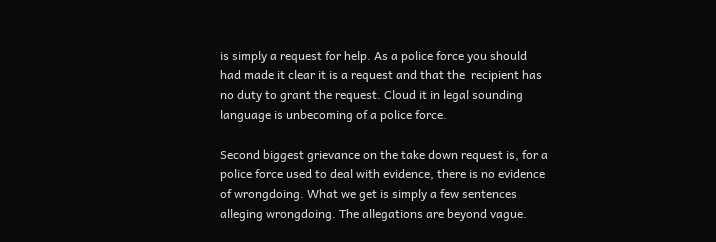is simply a request for help. As a police force you should had made it clear it is a request and that the  recipient has no duty to grant the request. Cloud it in legal sounding language is unbecoming of a police force.

Second biggest grievance on the take down request is, for a police force used to deal with evidence, there is no evidence of wrongdoing. What we get is simply a few sentences alleging wrongdoing. The allegations are beyond vague.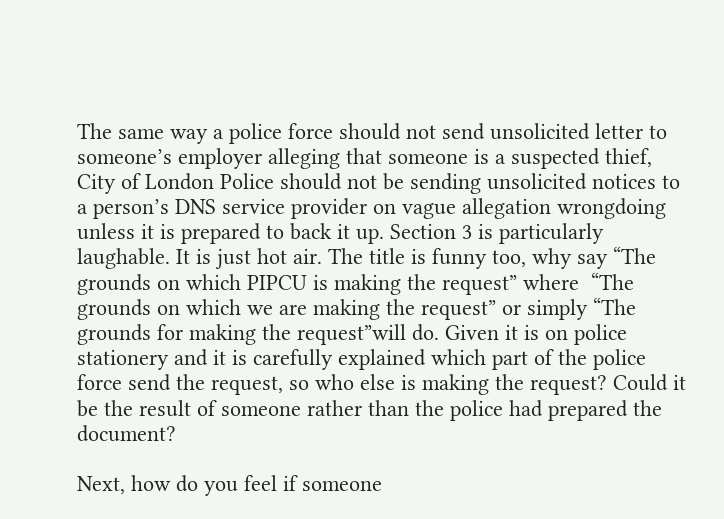The same way a police force should not send unsolicited letter to someone’s employer alleging that someone is a suspected thief, City of London Police should not be sending unsolicited notices to a person’s DNS service provider on vague allegation wrongdoing unless it is prepared to back it up. Section 3 is particularly laughable. It is just hot air. The title is funny too, why say “The grounds on which PIPCU is making the request” where  “The grounds on which we are making the request” or simply “The grounds for making the request”will do. Given it is on police stationery and it is carefully explained which part of the police force send the request, so who else is making the request? Could it be the result of someone rather than the police had prepared the document?

Next, how do you feel if someone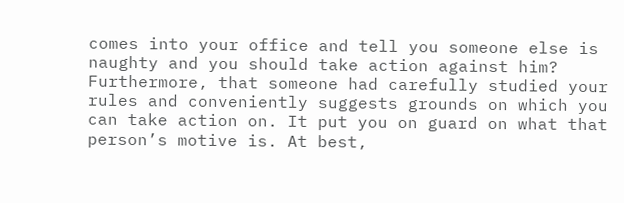comes into your office and tell you someone else is naughty and you should take action against him? Furthermore, that someone had carefully studied your rules and conveniently suggests grounds on which you can take action on. It put you on guard on what that person’s motive is. At best,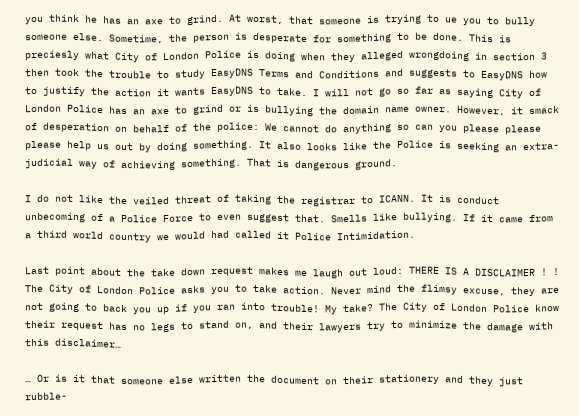you think he has an axe to grind. At worst, that someone is trying to ue you to bully someone else. Sometime, the person is desperate for something to be done. This is preciesly what City of London Police is doing when they alleged wrongdoing in section 3 then took the trouble to study EasyDNS Terms and Conditions and suggests to EasyDNS how to justify the action it wants EasyDNS to take. I will not go so far as saying City of London Police has an axe to grind or is bullying the domain name owner. However, it smack of desperation on behalf of the police: We cannot do anything so can you please please please help us out by doing something. It also looks like the Police is seeking an extra-judicial way of achieving something. That is dangerous ground.

I do not like the veiled threat of taking the registrar to ICANN. It is conduct unbecoming of a Police Force to even suggest that. Smells like bullying. If it came from a third world country we would had called it Police Intimidation.

Last point about the take down request makes me laugh out loud: THERE IS A DISCLAIMER ! ! The City of London Police asks you to take action. Never mind the flimsy excuse, they are not going to back you up if you ran into trouble! My take? The City of London Police know their request has no legs to stand on, and their lawyers try to minimize the damage with this disclaimer…

… Or is it that someone else written the document on their stationery and they just rubble-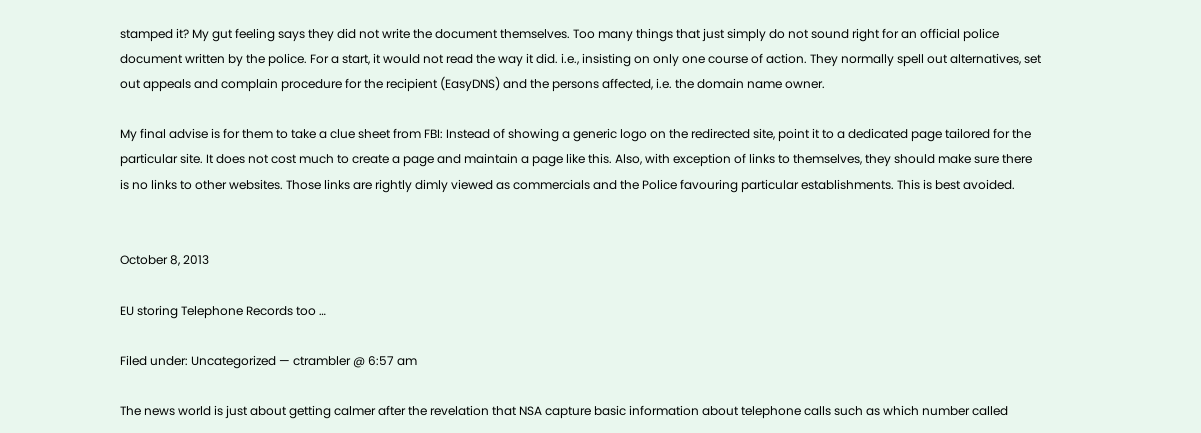stamped it? My gut feeling says they did not write the document themselves. Too many things that just simply do not sound right for an official police document written by the police. For a start, it would not read the way it did. i.e., insisting on only one course of action. They normally spell out alternatives, set out appeals and complain procedure for the recipient (EasyDNS) and the persons affected, i.e. the domain name owner.

My final advise is for them to take a clue sheet from FBI: Instead of showing a generic logo on the redirected site, point it to a dedicated page tailored for the particular site. It does not cost much to create a page and maintain a page like this. Also, with exception of links to themselves, they should make sure there is no links to other websites. Those links are rightly dimly viewed as commercials and the Police favouring particular establishments. This is best avoided.


October 8, 2013

EU storing Telephone Records too …

Filed under: Uncategorized — ctrambler @ 6:57 am

The news world is just about getting calmer after the revelation that NSA capture basic information about telephone calls such as which number called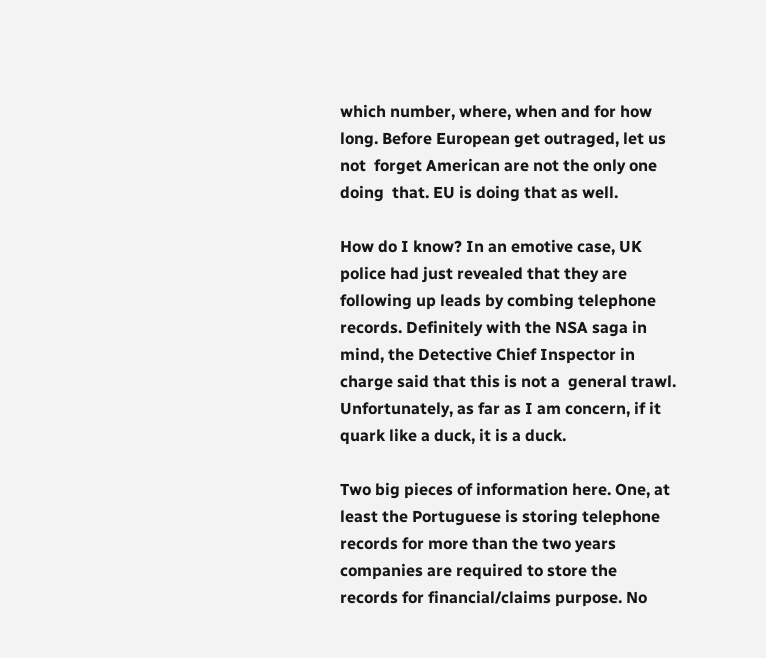which number, where, when and for how long. Before European get outraged, let us not  forget American are not the only one doing  that. EU is doing that as well.

How do I know? In an emotive case, UK police had just revealed that they are following up leads by combing telephone records. Definitely with the NSA saga in mind, the Detective Chief Inspector in charge said that this is not a  general trawl.  Unfortunately, as far as I am concern, if it quark like a duck, it is a duck.

Two big pieces of information here. One, at least the Portuguese is storing telephone records for more than the two years companies are required to store the records for financial/claims purpose. No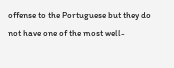offense to the Portuguese but they do not have one of the most well-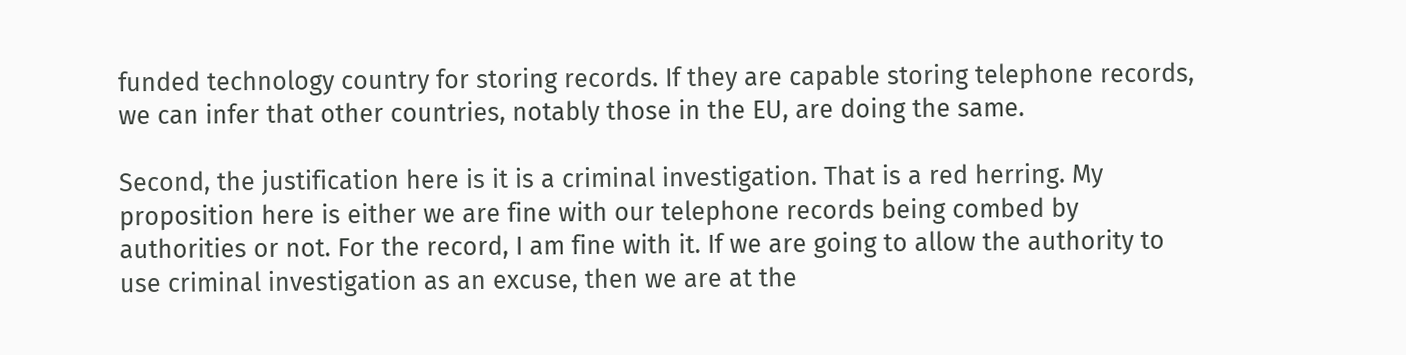funded technology country for storing records. If they are capable storing telephone records, we can infer that other countries, notably those in the EU, are doing the same.

Second, the justification here is it is a criminal investigation. That is a red herring. My proposition here is either we are fine with our telephone records being combed by authorities or not. For the record, I am fine with it. If we are going to allow the authority to  use criminal investigation as an excuse, then we are at the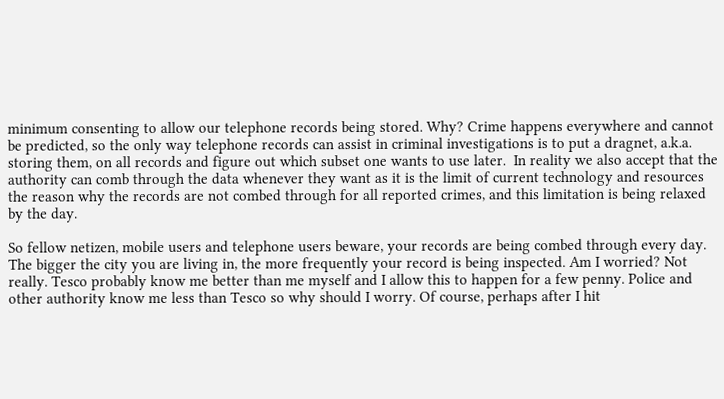minimum consenting to allow our telephone records being stored. Why? Crime happens everywhere and cannot be predicted, so the only way telephone records can assist in criminal investigations is to put a dragnet, a.k.a. storing them, on all records and figure out which subset one wants to use later.  In reality we also accept that the authority can comb through the data whenever they want as it is the limit of current technology and resources  the reason why the records are not combed through for all reported crimes, and this limitation is being relaxed by the day.

So fellow netizen, mobile users and telephone users beware, your records are being combed through every day. The bigger the city you are living in, the more frequently your record is being inspected. Am I worried? Not really. Tesco probably know me better than me myself and I allow this to happen for a few penny. Police and other authority know me less than Tesco so why should I worry. Of course, perhaps after I hit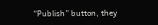“Publish” button, they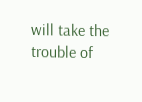will take the trouble of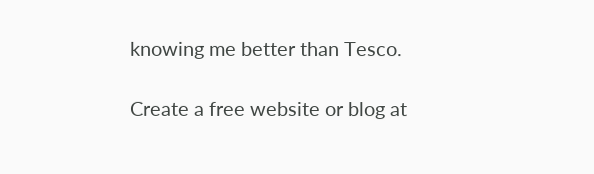knowing me better than Tesco.

Create a free website or blog at